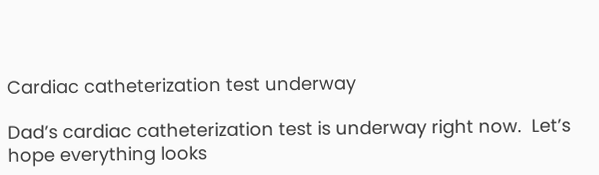Cardiac catheterization test underway

Dad’s cardiac catheterization test is underway right now.  Let’s hope everything looks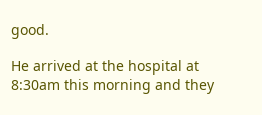good.

He arrived at the hospital at 8:30am this morning and they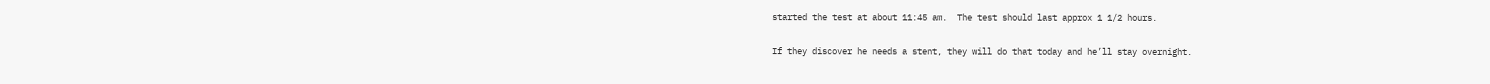started the test at about 11:45 am.  The test should last approx 1 1/2 hours.

If they discover he needs a stent, they will do that today and he’ll stay overnight.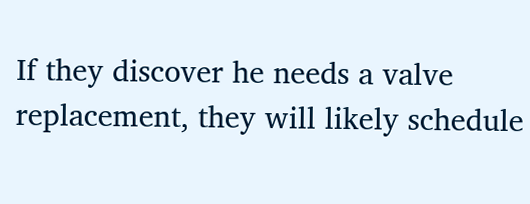If they discover he needs a valve replacement, they will likely schedule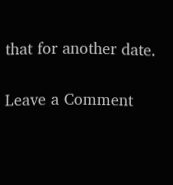that for another date.

Leave a Comment